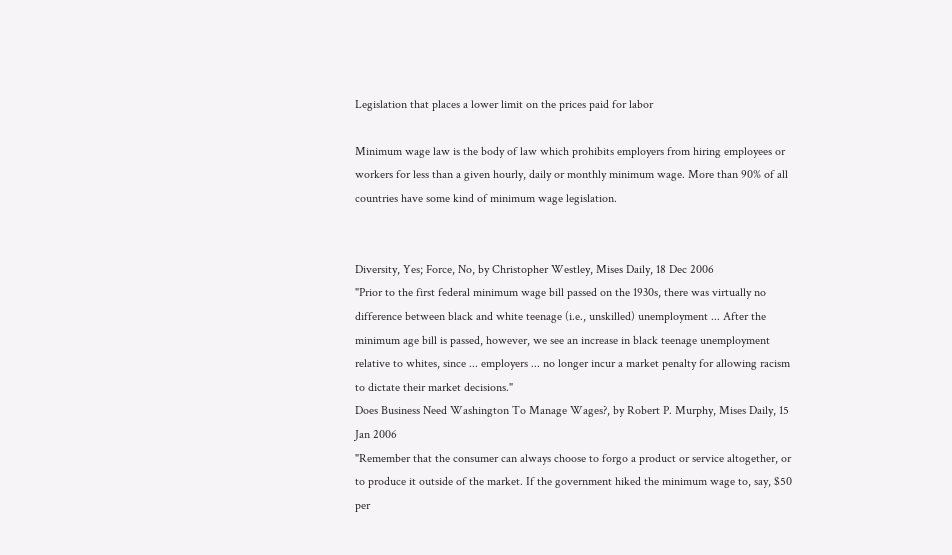Legislation that places a lower limit on the prices paid for labor

Minimum wage law is the body of law which prohibits employers from hiring employees or workers for less than a given hourly, daily or monthly minimum wage. More than 90% of all countries have some kind of minimum wage legislation.


Diversity, Yes; Force, No, by Christopher Westley, Mises Daily, 18 Dec 2006
"Prior to the first federal minimum wage bill passed on the 1930s, there was virtually no difference between black and white teenage (i.e., unskilled) unemployment ... After the minimum age bill is passed, however, we see an increase in black teenage unemployment relative to whites, since ... employers ... no longer incur a market penalty for allowing racism to dictate their market decisions."
Does Business Need Washington To Manage Wages?, by Robert P. Murphy, Mises Daily, 15 Jan 2006
"Remember that the consumer can always choose to forgo a product or service altogether, or to produce it outside of the market. If the government hiked the minimum wage to, say, $50 per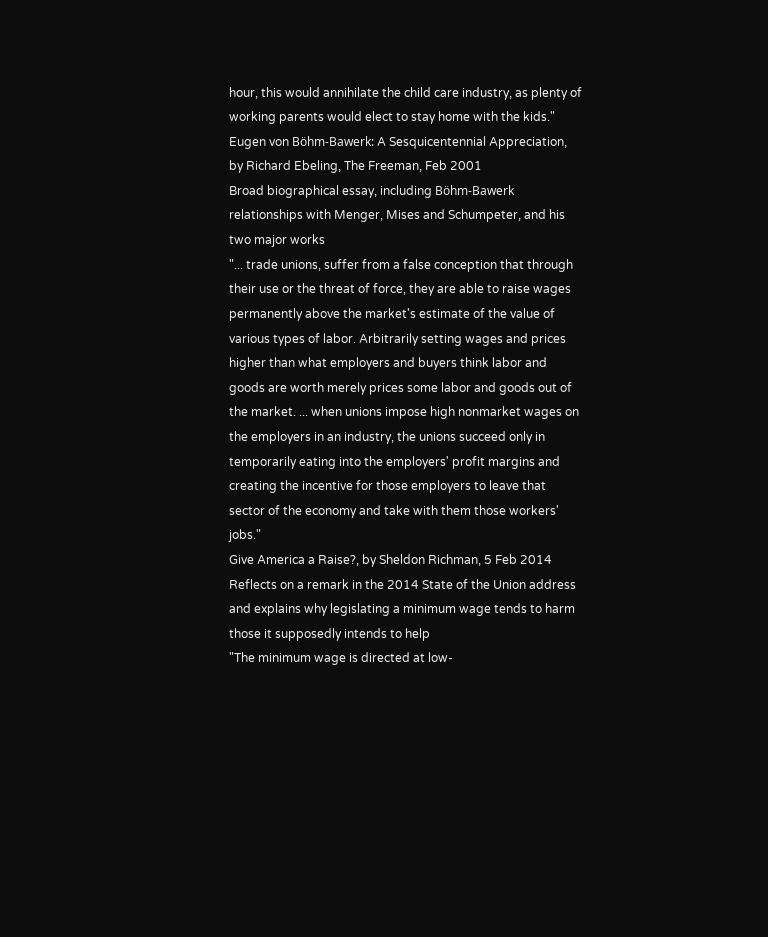hour, this would annihilate the child care industry, as plenty of working parents would elect to stay home with the kids."
Eugen von Böhm-Bawerk: A Sesquicentennial Appreciation, by Richard Ebeling, The Freeman, Feb 2001
Broad biographical essay, including Böhm-Bawerk relationships with Menger, Mises and Schumpeter, and his two major works
"... trade unions, suffer from a false conception that through their use or the threat of force, they are able to raise wages permanently above the market's estimate of the value of various types of labor. Arbitrarily setting wages and prices higher than what employers and buyers think labor and goods are worth merely prices some labor and goods out of the market. ... when unions impose high nonmarket wages on the employers in an industry, the unions succeed only in temporarily eating into the employers' profit margins and creating the incentive for those employers to leave that sector of the economy and take with them those workers' jobs."
Give America a Raise?, by Sheldon Richman, 5 Feb 2014
Reflects on a remark in the 2014 State of the Union address and explains why legislating a minimum wage tends to harm those it supposedly intends to help
"The minimum wage is directed at low-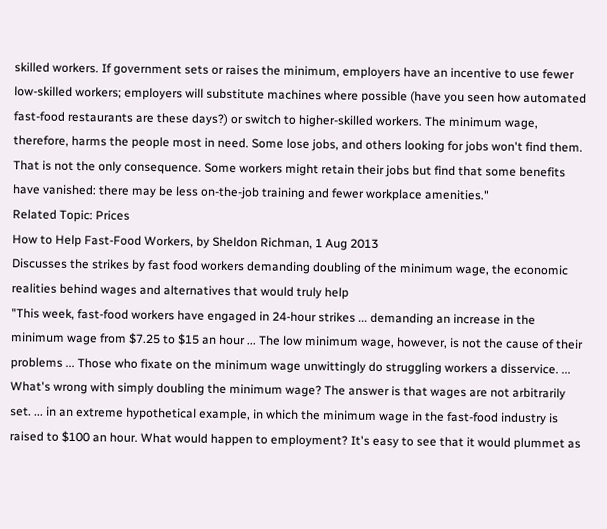skilled workers. If government sets or raises the minimum, employers have an incentive to use fewer low-skilled workers; employers will substitute machines where possible (have you seen how automated fast-food restaurants are these days?) or switch to higher-skilled workers. The minimum wage, therefore, harms the people most in need. Some lose jobs, and others looking for jobs won't find them. That is not the only consequence. Some workers might retain their jobs but find that some benefits have vanished: there may be less on-the-job training and fewer workplace amenities."
Related Topic: Prices
How to Help Fast-Food Workers, by Sheldon Richman, 1 Aug 2013
Discusses the strikes by fast food workers demanding doubling of the minimum wage, the economic realities behind wages and alternatives that would truly help
"This week, fast-food workers have engaged in 24-hour strikes ... demanding an increase in the minimum wage from $7.25 to $15 an hour ... The low minimum wage, however, is not the cause of their problems ... Those who fixate on the minimum wage unwittingly do struggling workers a disservice. ... What's wrong with simply doubling the minimum wage? The answer is that wages are not arbitrarily set. ... in an extreme hypothetical example, in which the minimum wage in the fast-food industry is raised to $100 an hour. What would happen to employment? It's easy to see that it would plummet as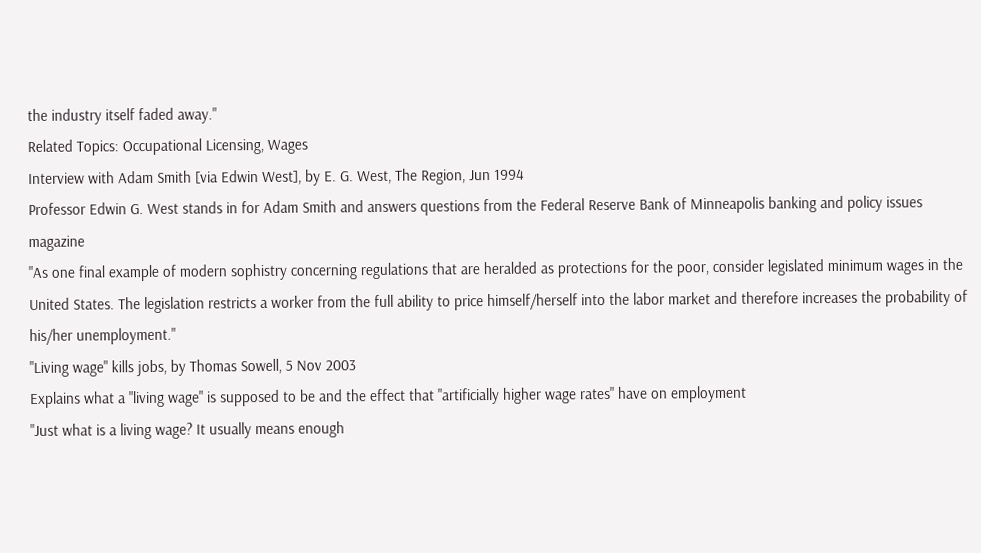the industry itself faded away."
Related Topics: Occupational Licensing, Wages
Interview with Adam Smith [via Edwin West], by E. G. West, The Region, Jun 1994
Professor Edwin G. West stands in for Adam Smith and answers questions from the Federal Reserve Bank of Minneapolis banking and policy issues magazine
"As one final example of modern sophistry concerning regulations that are heralded as protections for the poor, consider legislated minimum wages in the United States. The legislation restricts a worker from the full ability to price himself/herself into the labor market and therefore increases the probability of his/her unemployment."
"Living wage" kills jobs, by Thomas Sowell, 5 Nov 2003
Explains what a "living wage" is supposed to be and the effect that "artificially higher wage rates" have on employment
"Just what is a living wage? It usually means enough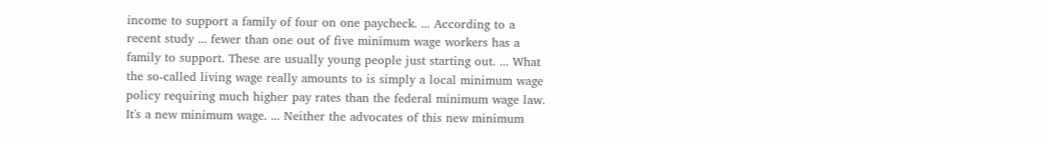income to support a family of four on one paycheck. ... According to a recent study ... fewer than one out of five minimum wage workers has a family to support. These are usually young people just starting out. ... What the so-called living wage really amounts to is simply a local minimum wage policy requiring much higher pay rates than the federal minimum wage law. It's a new minimum wage. ... Neither the advocates of this new minimum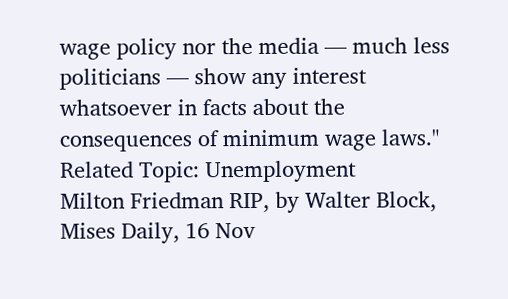wage policy nor the media — much less politicians — show any interest whatsoever in facts about the consequences of minimum wage laws."
Related Topic: Unemployment
Milton Friedman RIP, by Walter Block, Mises Daily, 16 Nov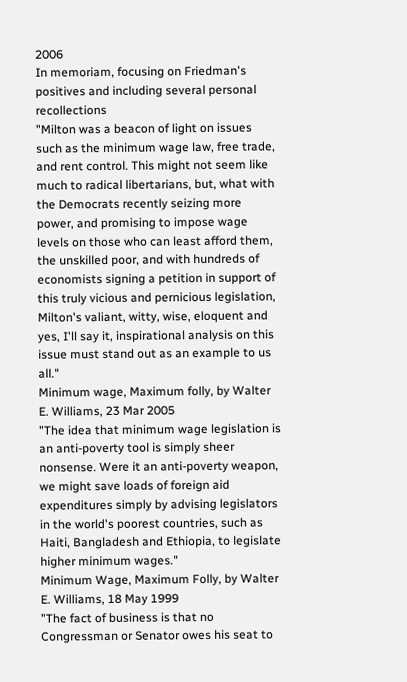2006
In memoriam, focusing on Friedman's positives and including several personal recollections
"Milton was a beacon of light on issues such as the minimum wage law, free trade, and rent control. This might not seem like much to radical libertarians, but, what with the Democrats recently seizing more power, and promising to impose wage levels on those who can least afford them, the unskilled poor, and with hundreds of economists signing a petition in support of this truly vicious and pernicious legislation, Milton's valiant, witty, wise, eloquent and yes, I'll say it, inspirational analysis on this issue must stand out as an example to us all."
Minimum wage, Maximum folly, by Walter E. Williams, 23 Mar 2005
"The idea that minimum wage legislation is an anti-poverty tool is simply sheer nonsense. Were it an anti-poverty weapon, we might save loads of foreign aid expenditures simply by advising legislators in the world's poorest countries, such as Haiti, Bangladesh and Ethiopia, to legislate higher minimum wages."
Minimum Wage, Maximum Folly, by Walter E. Williams, 18 May 1999
"The fact of business is that no Congressman or Senator owes his seat to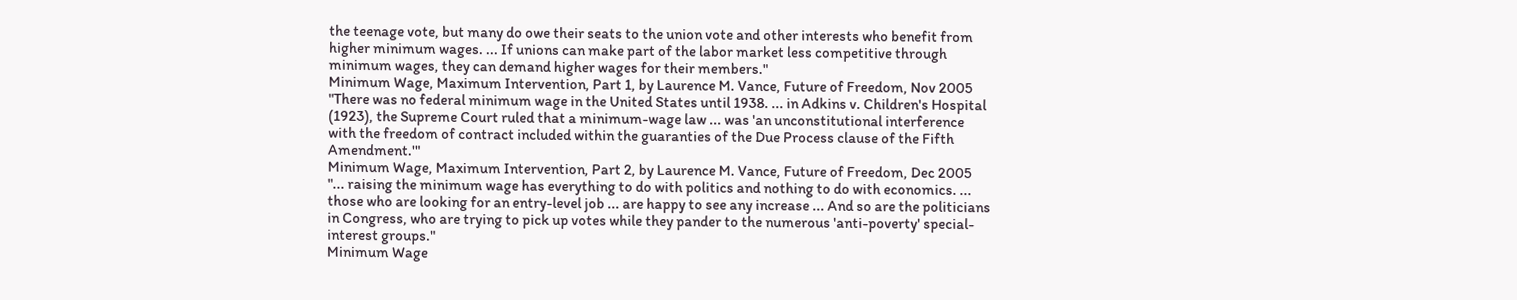the teenage vote, but many do owe their seats to the union vote and other interests who benefit from higher minimum wages. ... If unions can make part of the labor market less competitive through minimum wages, they can demand higher wages for their members."
Minimum Wage, Maximum Intervention, Part 1, by Laurence M. Vance, Future of Freedom, Nov 2005
"There was no federal minimum wage in the United States until 1938. ... in Adkins v. Children's Hospital (1923), the Supreme Court ruled that a minimum-wage law ... was 'an unconstitutional interference with the freedom of contract included within the guaranties of the Due Process clause of the Fifth Amendment.'"
Minimum Wage, Maximum Intervention, Part 2, by Laurence M. Vance, Future of Freedom, Dec 2005
"... raising the minimum wage has everything to do with politics and nothing to do with economics. ... those who are looking for an entry-level job ... are happy to see any increase ... And so are the politicians in Congress, who are trying to pick up votes while they pander to the numerous 'anti-poverty' special-interest groups."
Minimum Wage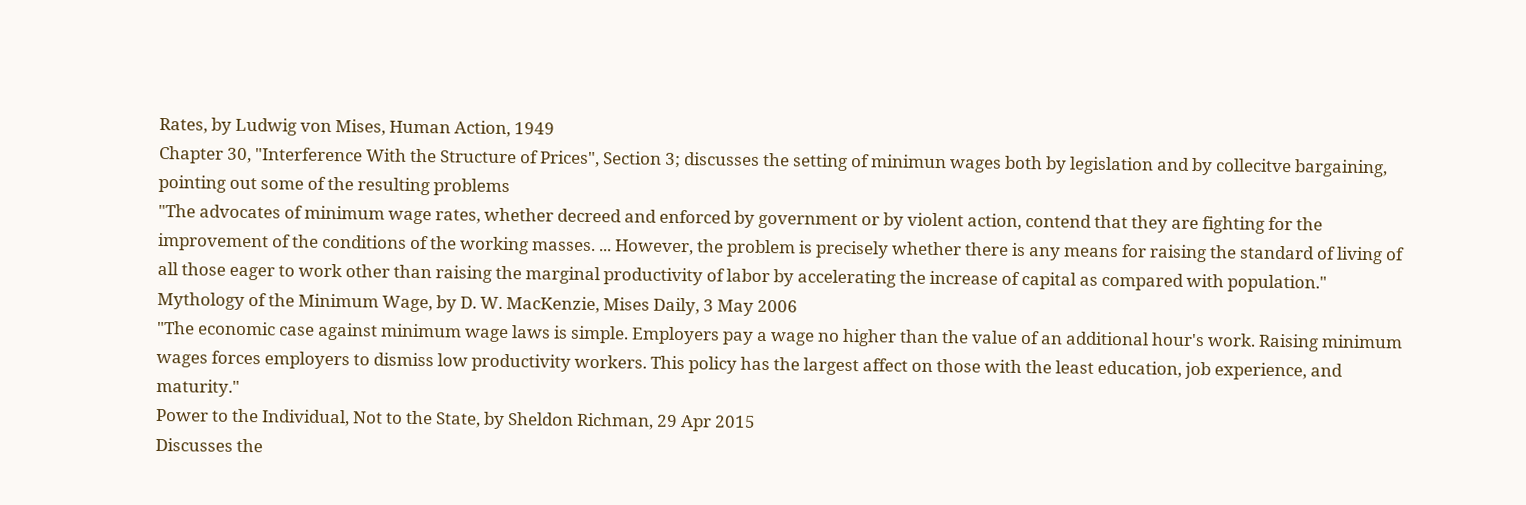Rates, by Ludwig von Mises, Human Action, 1949
Chapter 30, "Interference With the Structure of Prices", Section 3; discusses the setting of minimun wages both by legislation and by collecitve bargaining, pointing out some of the resulting problems
"The advocates of minimum wage rates, whether decreed and enforced by government or by violent action, contend that they are fighting for the improvement of the conditions of the working masses. ... However, the problem is precisely whether there is any means for raising the standard of living of all those eager to work other than raising the marginal productivity of labor by accelerating the increase of capital as compared with population."
Mythology of the Minimum Wage, by D. W. MacKenzie, Mises Daily, 3 May 2006
"The economic case against minimum wage laws is simple. Employers pay a wage no higher than the value of an additional hour's work. Raising minimum wages forces employers to dismiss low productivity workers. This policy has the largest affect on those with the least education, job experience, and maturity."
Power to the Individual, Not to the State, by Sheldon Richman, 29 Apr 2015
Discusses the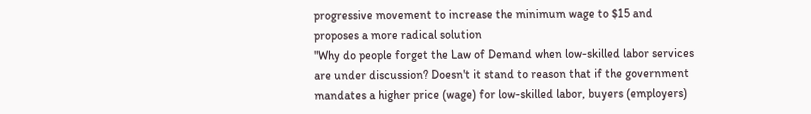progressive movement to increase the minimum wage to $15 and proposes a more radical solution
"Why do people forget the Law of Demand when low-skilled labor services are under discussion? Doesn't it stand to reason that if the government mandates a higher price (wage) for low-skilled labor, buyers (employers)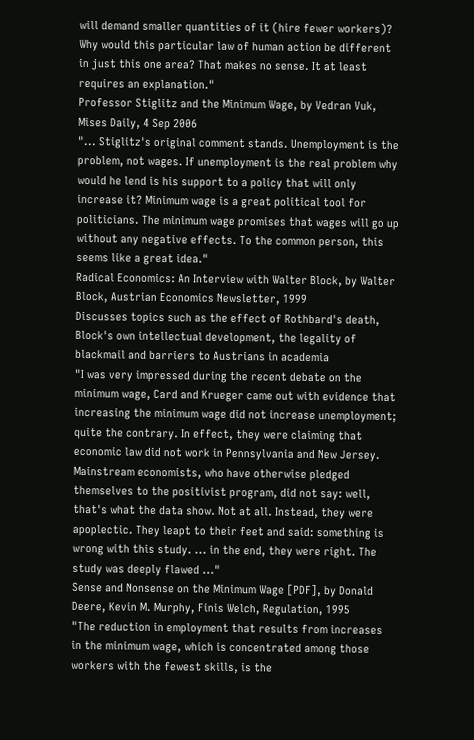will demand smaller quantities of it (hire fewer workers)? Why would this particular law of human action be different in just this one area? That makes no sense. It at least requires an explanation."
Professor Stiglitz and the Minimum Wage, by Vedran Vuk, Mises Daily, 4 Sep 2006
"... Stiglitz's original comment stands. Unemployment is the problem, not wages. If unemployment is the real problem why would he lend is his support to a policy that will only increase it? Minimum wage is a great political tool for politicians. The minimum wage promises that wages will go up without any negative effects. To the common person, this seems like a great idea."
Radical Economics: An Interview with Walter Block, by Walter Block, Austrian Economics Newsletter, 1999
Discusses topics such as the effect of Rothbard's death, Block's own intellectual development, the legality of blackmail and barriers to Austrians in academia
"I was very impressed during the recent debate on the minimum wage, Card and Krueger came out with evidence that increasing the minimum wage did not increase unemployment; quite the contrary. In effect, they were claiming that economic law did not work in Pennsylvania and New Jersey. Mainstream economists, who have otherwise pledged themselves to the positivist program, did not say: well, that's what the data show. Not at all. Instead, they were apoplectic. They leapt to their feet and said: something is wrong with this study. ... in the end, they were right. The study was deeply flawed ..."
Sense and Nonsense on the Minimum Wage [PDF], by Donald Deere, Kevin M. Murphy, Finis Welch, Regulation, 1995
"The reduction in employment that results from increases in the minimum wage, which is concentrated among those workers with the fewest skills, is the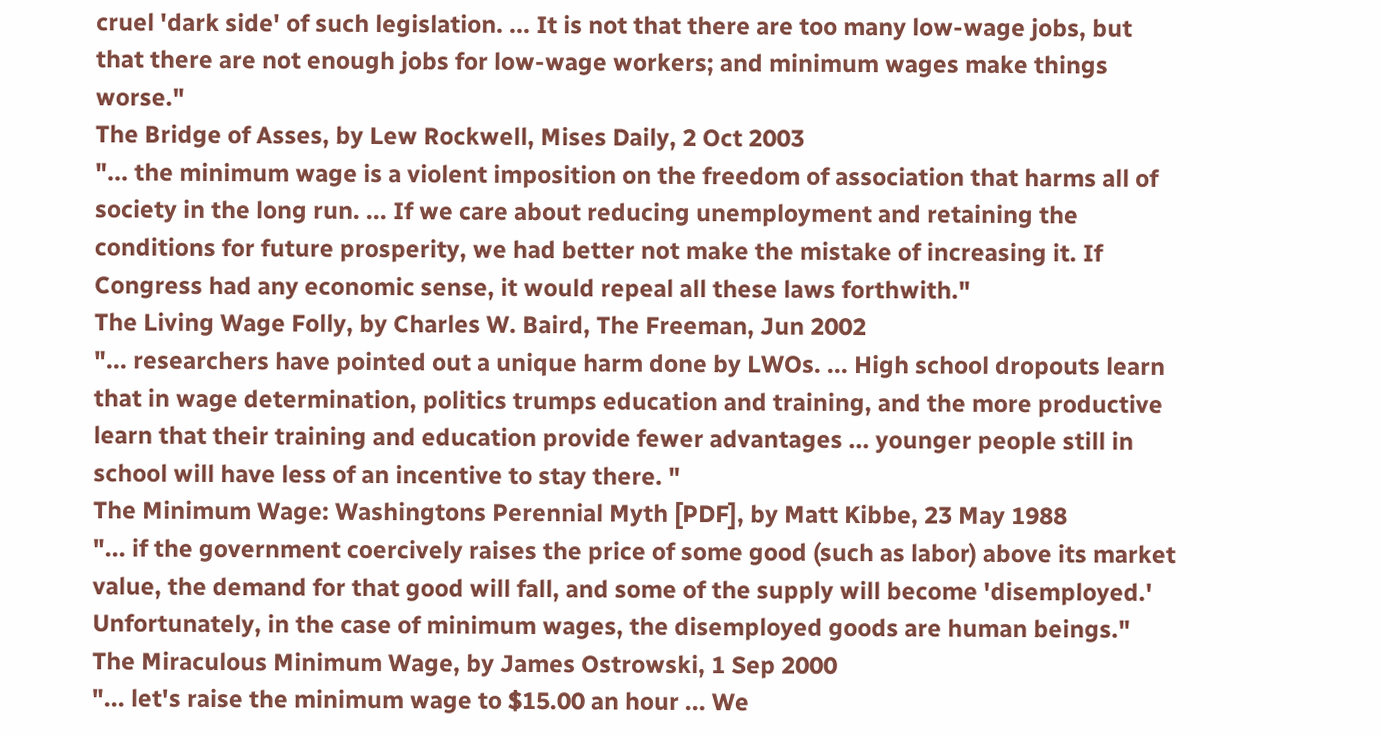cruel 'dark side' of such legislation. ... It is not that there are too many low-wage jobs, but that there are not enough jobs for low-wage workers; and minimum wages make things worse."
The Bridge of Asses, by Lew Rockwell, Mises Daily, 2 Oct 2003
"... the minimum wage is a violent imposition on the freedom of association that harms all of society in the long run. ... If we care about reducing unemployment and retaining the conditions for future prosperity, we had better not make the mistake of increasing it. If Congress had any economic sense, it would repeal all these laws forthwith."
The Living Wage Folly, by Charles W. Baird, The Freeman, Jun 2002
"... researchers have pointed out a unique harm done by LWOs. ... High school dropouts learn that in wage determination, politics trumps education and training, and the more productive learn that their training and education provide fewer advantages ... younger people still in school will have less of an incentive to stay there. "
The Minimum Wage: Washingtons Perennial Myth [PDF], by Matt Kibbe, 23 May 1988
"... if the government coercively raises the price of some good (such as labor) above its market value, the demand for that good will fall, and some of the supply will become 'disemployed.' Unfortunately, in the case of minimum wages, the disemployed goods are human beings."
The Miraculous Minimum Wage, by James Ostrowski, 1 Sep 2000
"... let's raise the minimum wage to $15.00 an hour ... We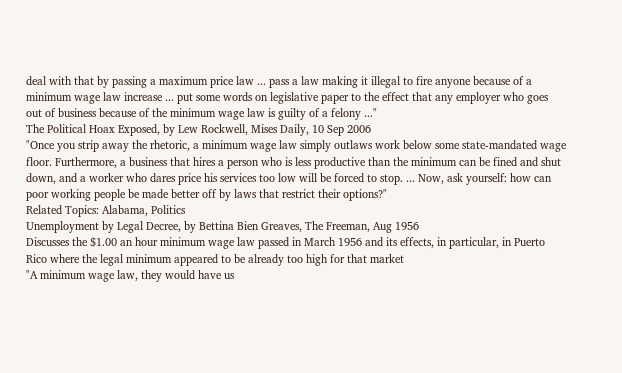deal with that by passing a maximum price law ... pass a law making it illegal to fire anyone because of a minimum wage law increase ... put some words on legislative paper to the effect that any employer who goes out of business because of the minimum wage law is guilty of a felony ..."
The Political Hoax Exposed, by Lew Rockwell, Mises Daily, 10 Sep 2006
"Once you strip away the rhetoric, a minimum wage law simply outlaws work below some state-mandated wage floor. Furthermore, a business that hires a person who is less productive than the minimum can be fined and shut down, and a worker who dares price his services too low will be forced to stop. ... Now, ask yourself: how can poor working people be made better off by laws that restrict their options?"
Related Topics: Alabama, Politics
Unemployment by Legal Decree, by Bettina Bien Greaves, The Freeman, Aug 1956
Discusses the $1.00 an hour minimum wage law passed in March 1956 and its effects, in particular, in Puerto Rico where the legal minimum appeared to be already too high for that market
"A minimum wage law, they would have us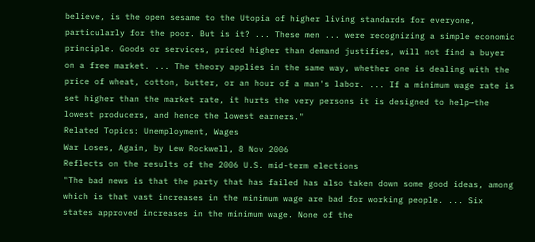believe, is the open sesame to the Utopia of higher living standards for everyone, particularly for the poor. But is it? ... These men ... were recognizing a simple economic principle. Goods or services, priced higher than demand justifies, will not find a buyer on a free market. ... The theory applies in the same way, whether one is dealing with the price of wheat, cotton, butter, or an hour of a man's labor. ... If a minimum wage rate is set higher than the market rate, it hurts the very persons it is designed to help—the lowest producers, and hence the lowest earners."
Related Topics: Unemployment, Wages
War Loses, Again, by Lew Rockwell, 8 Nov 2006
Reflects on the results of the 2006 U.S. mid-term elections
"The bad news is that the party that has failed has also taken down some good ideas, among which is that vast increases in the minimum wage are bad for working people. ... Six states approved increases in the minimum wage. None of the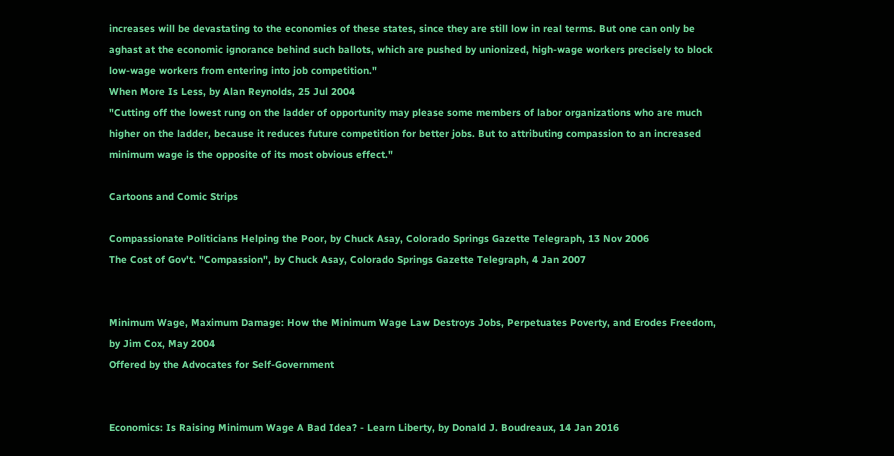increases will be devastating to the economies of these states, since they are still low in real terms. But one can only be aghast at the economic ignorance behind such ballots, which are pushed by unionized, high-wage workers precisely to block low-wage workers from entering into job competition."
When More Is Less, by Alan Reynolds, 25 Jul 2004
"Cutting off the lowest rung on the ladder of opportunity may please some members of labor organizations who are much higher on the ladder, because it reduces future competition for better jobs. But to attributing compassion to an increased minimum wage is the opposite of its most obvious effect."

Cartoons and Comic Strips

Compassionate Politicians Helping the Poor, by Chuck Asay, Colorado Springs Gazette Telegraph, 13 Nov 2006
The Cost of Gov't. "Compassion", by Chuck Asay, Colorado Springs Gazette Telegraph, 4 Jan 2007


Minimum Wage, Maximum Damage: How the Minimum Wage Law Destroys Jobs, Perpetuates Poverty, and Erodes Freedom, by Jim Cox, May 2004
Offered by the Advocates for Self-Government


Economics: Is Raising Minimum Wage A Bad Idea? - Learn Liberty, by Donald J. Boudreaux, 14 Jan 2016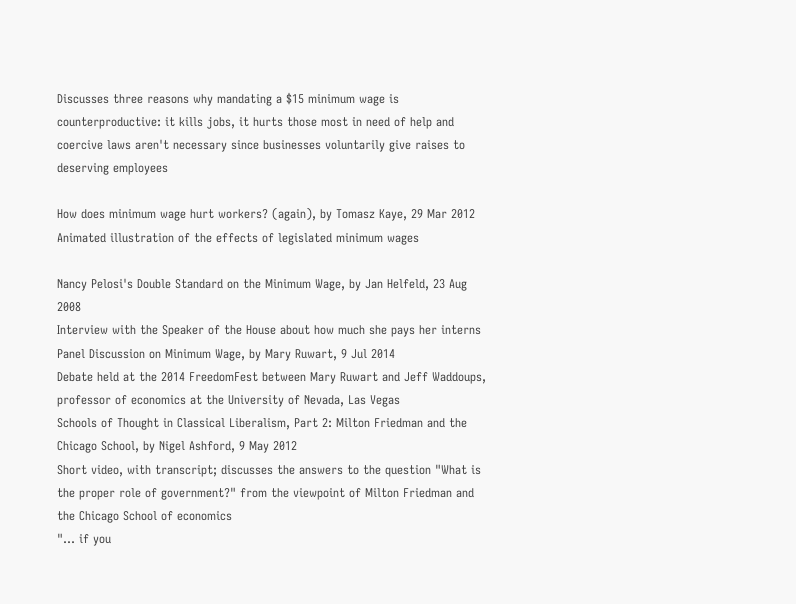Discusses three reasons why mandating a $15 minimum wage is counterproductive: it kills jobs, it hurts those most in need of help and coercive laws aren't necessary since businesses voluntarily give raises to deserving employees

How does minimum wage hurt workers? (again), by Tomasz Kaye, 29 Mar 2012
Animated illustration of the effects of legislated minimum wages

Nancy Pelosi's Double Standard on the Minimum Wage, by Jan Helfeld, 23 Aug 2008
Interview with the Speaker of the House about how much she pays her interns
Panel Discussion on Minimum Wage, by Mary Ruwart, 9 Jul 2014
Debate held at the 2014 FreedomFest between Mary Ruwart and Jeff Waddoups, professor of economics at the University of Nevada, Las Vegas
Schools of Thought in Classical Liberalism, Part 2: Milton Friedman and the Chicago School, by Nigel Ashford, 9 May 2012
Short video, with transcript; discusses the answers to the question "What is the proper role of government?" from the viewpoint of Milton Friedman and the Chicago School of economics
"... if you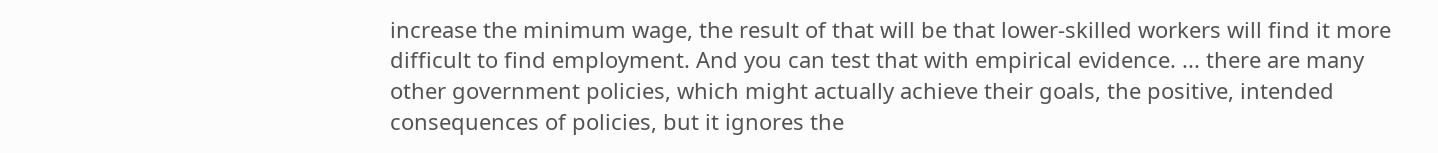increase the minimum wage, the result of that will be that lower-skilled workers will find it more difficult to find employment. And you can test that with empirical evidence. ... there are many other government policies, which might actually achieve their goals, the positive, intended consequences of policies, but it ignores the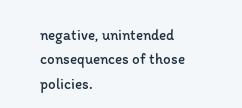negative, unintended consequences of those policies.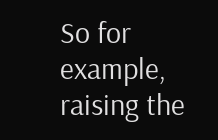So for example, raising the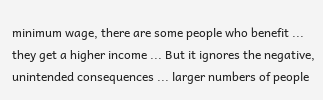minimum wage, there are some people who benefit ... they get a higher income ... But it ignores the negative, unintended consequences ... larger numbers of people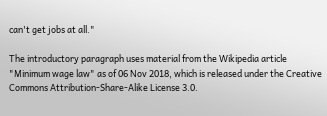can't get jobs at all."

The introductory paragraph uses material from the Wikipedia article "Minimum wage law" as of 06 Nov 2018, which is released under the Creative Commons Attribution-Share-Alike License 3.0.